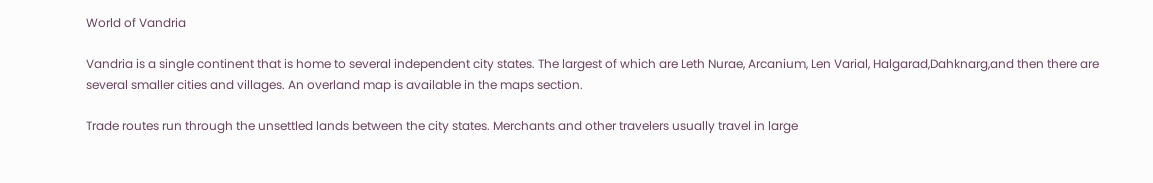World of Vandria

Vandria is a single continent that is home to several independent city states. The largest of which are Leth Nurae, Arcanium, Len Varial, Halgarad,Dahknarg,and then there are several smaller cities and villages. An overland map is available in the maps section.

Trade routes run through the unsettled lands between the city states. Merchants and other travelers usually travel in large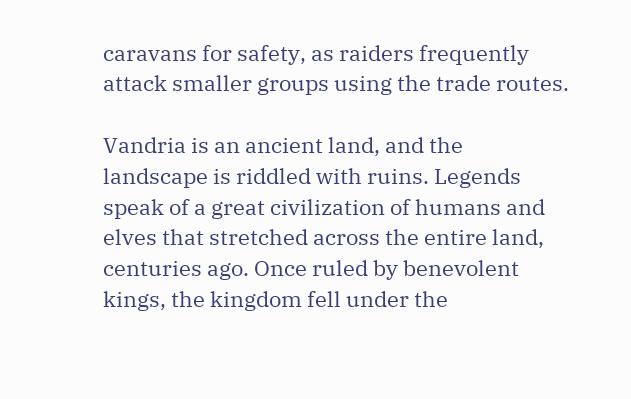caravans for safety, as raiders frequently attack smaller groups using the trade routes.

Vandria is an ancient land, and the landscape is riddled with ruins. Legends speak of a great civilization of humans and elves that stretched across the entire land, centuries ago. Once ruled by benevolent kings, the kingdom fell under the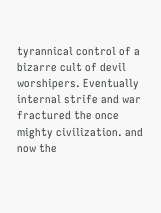tyrannical control of a bizarre cult of devil worshipers. Eventually internal strife and war fractured the once mighty civilization. and now the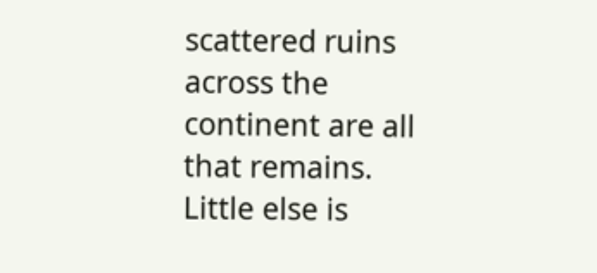scattered ruins across the continent are all that remains. Little else is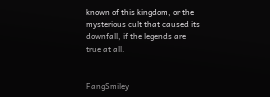known of this kingdom, or the mysterious cult that caused its downfall, if the legends are true at all.


FangSmiley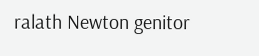ralath Newton genitor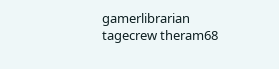gamerlibrarian tagecrew theram68